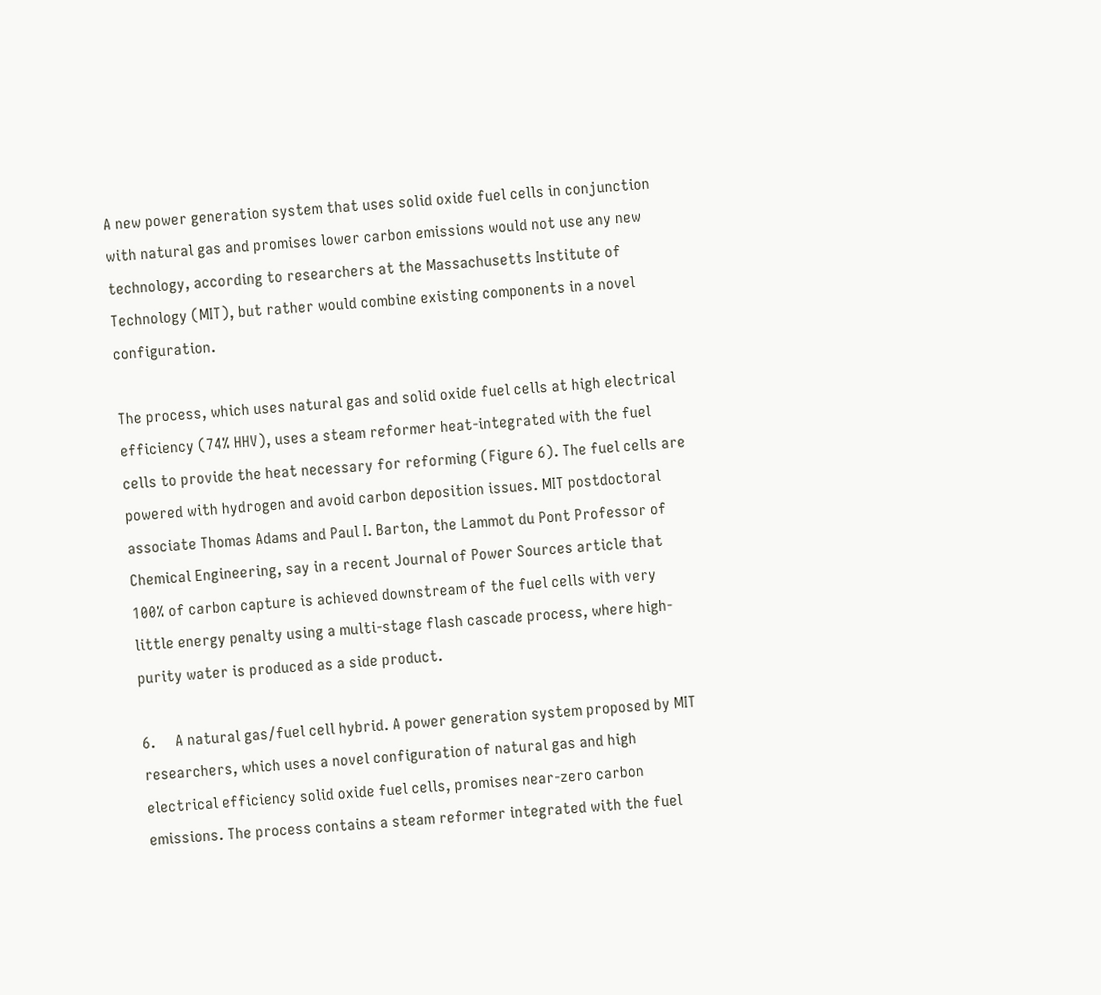A new power generation system that uses solid oxide fuel cells in conjunction with natural gas and promises lower carbon emissions would not use any new technology, according to researchers at the Massachusetts Institute of Technology (MIT), but rather would combine existing components in a novel configuration.

The process, which uses natural gas and solid oxide fuel cells at high electrical efficiency (74% HHV), uses a steam reformer heat-integrated with the fuel cells to provide the heat necessary for reforming (Figure 6). The fuel cells are powered with hydrogen and avoid carbon deposition issues. MIT postdoctoral associate Thomas Adams and Paul I. Barton, the Lammot du Pont Professor of Chemical Engineering, say in a recent Journal of Power Sources article that 100% of carbon capture is achieved downstream of the fuel cells with very little energy penalty using a multi-stage flash cascade process, where high-purity water is produced as a side product.

6.     A natural gas/fuel cell hybrid. A power generation system proposed by MIT researchers, which uses a novel configuration of natural gas and high electrical efficiency solid oxide fuel cells, promises near-zero carbon emissions. The process contains a steam reformer integrated with the fuel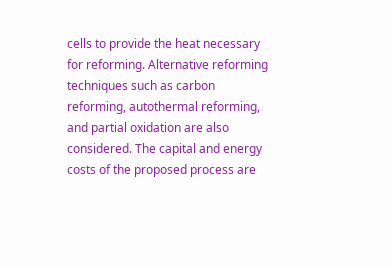cells to provide the heat necessary for reforming. Alternative reforming techniques such as carbon reforming, autothermal reforming, and partial oxidation are also considered. The capital and energy costs of the proposed process are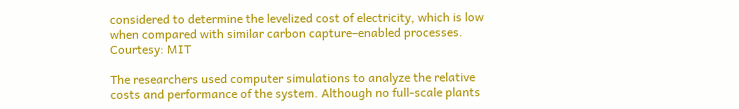considered to determine the levelized cost of electricity, which is low when compared with similar carbon capture–enabled processes. Courtesy: MIT

The researchers used computer simulations to analyze the relative costs and performance of the system. Although no full-scale plants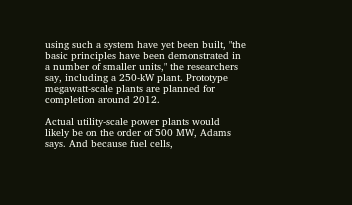using such a system have yet been built, "the basic principles have been demonstrated in a number of smaller units," the researchers say, including a 250-kW plant. Prototype megawatt-scale plants are planned for completion around 2012.

Actual utility-scale power plants would likely be on the order of 500 MW, Adams says. And because fuel cells,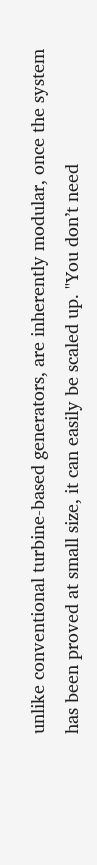unlike conventional turbine-based generators, are inherently modular, once the system has been proved at small size, it can easily be scaled up. "You don’t need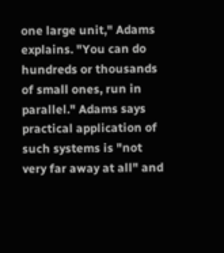one large unit," Adams explains. "You can do hundreds or thousands of small ones, run in parallel." Adams says practical application of such systems is "not very far away at all" and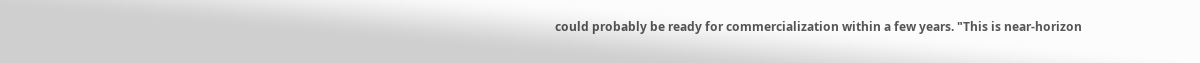could probably be ready for commercialization within a few years. "This is near-horizon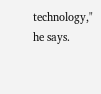technology," he says.